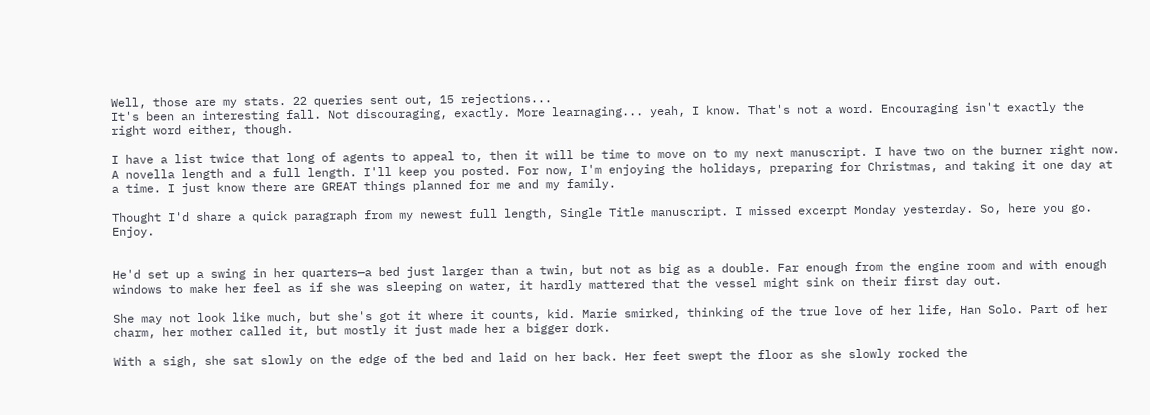Well, those are my stats. 22 queries sent out, 15 rejections...
It's been an interesting fall. Not discouraging, exactly. More learnaging... yeah, I know. That's not a word. Encouraging isn't exactly the right word either, though.

I have a list twice that long of agents to appeal to, then it will be time to move on to my next manuscript. I have two on the burner right now. A novella length and a full length. I'll keep you posted. For now, I'm enjoying the holidays, preparing for Christmas, and taking it one day at a time. I just know there are GREAT things planned for me and my family.

Thought I'd share a quick paragraph from my newest full length, Single Title manuscript. I missed excerpt Monday yesterday. So, here you go. Enjoy.


He'd set up a swing in her quarters—a bed just larger than a twin, but not as big as a double. Far enough from the engine room and with enough windows to make her feel as if she was sleeping on water, it hardly mattered that the vessel might sink on their first day out.

She may not look like much, but she's got it where it counts, kid. Marie smirked, thinking of the true love of her life, Han Solo. Part of her charm, her mother called it, but mostly it just made her a bigger dork.

With a sigh, she sat slowly on the edge of the bed and laid on her back. Her feet swept the floor as she slowly rocked the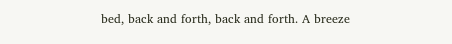bed, back and forth, back and forth. A breeze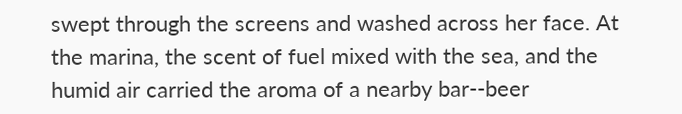swept through the screens and washed across her face. At the marina, the scent of fuel mixed with the sea, and the humid air carried the aroma of a nearby bar--beer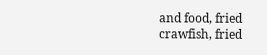and food, fried crawfish, fried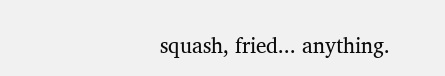squash, fried... anything.